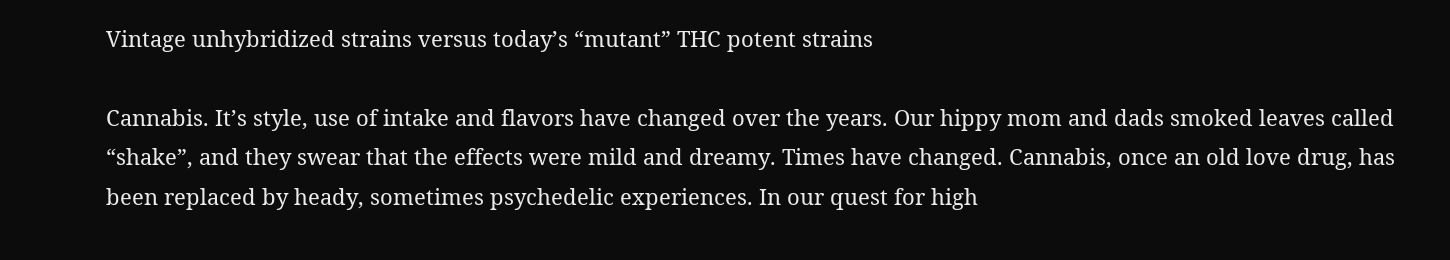Vintage unhybridized strains versus today’s “mutant” THC potent strains

Cannabis. It’s style, use of intake and flavors have changed over the years. Our hippy mom and dads smoked leaves called “shake”, and they swear that the effects were mild and dreamy. Times have changed. Cannabis, once an old love drug, has been replaced by heady, sometimes psychedelic experiences. In our quest for high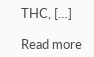THC, […]

Read more